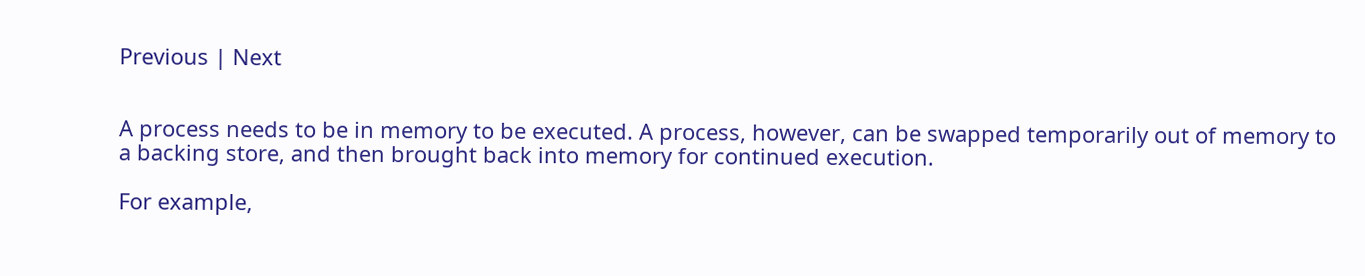Previous | Next


A process needs to be in memory to be executed. A process, however, can be swapped temporarily out of memory to a backing store, and then brought back into memory for continued execution.

For example,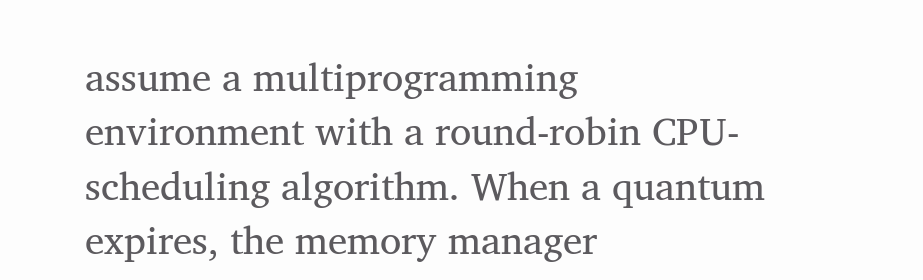assume a multiprogramming environment with a round-robin CPU-scheduling algorithm. When a quantum expires, the memory manager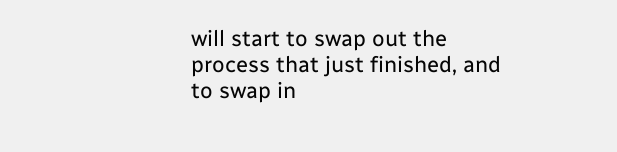will start to swap out the process that just finished, and to swap in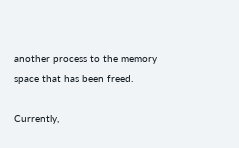another process to the memory space that has been freed.

Currently,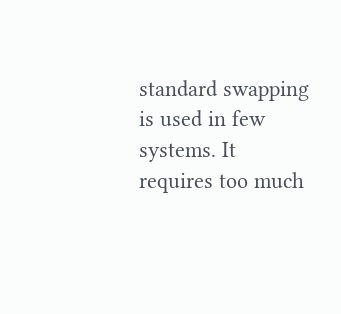standard swapping is used in few systems. It requires too much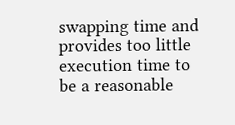swapping time and provides too little execution time to be a reasonable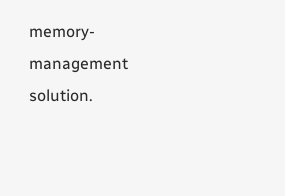memory-management solution.